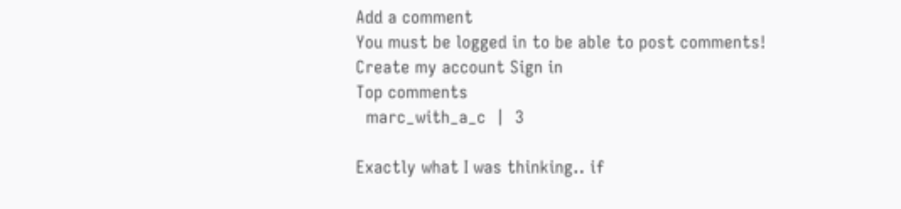Add a comment
You must be logged in to be able to post comments!
Create my account Sign in
Top comments
  marc_with_a_c  |  3

Exactly what I was thinking.. if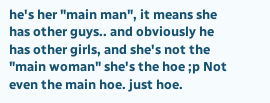he's her "main man", it means she has other guys.. and obviously he has other girls, and she's not the "main woman" she's the hoe ;p Not even the main hoe. just hoe.